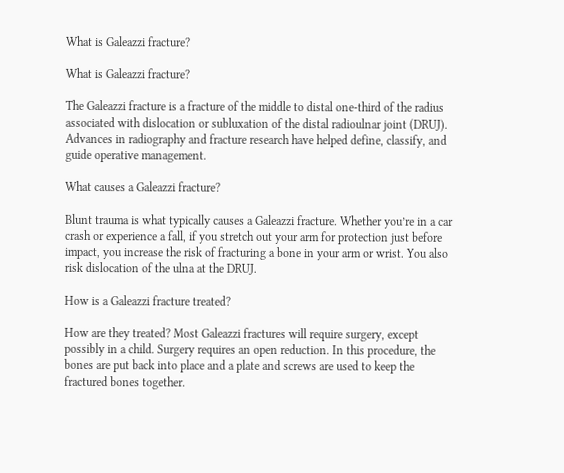What is Galeazzi fracture?

What is Galeazzi fracture?

The Galeazzi fracture is a fracture of the middle to distal one-third of the radius associated with dislocation or subluxation of the distal radioulnar joint (DRUJ). Advances in radiography and fracture research have helped define, classify, and guide operative management.

What causes a Galeazzi fracture?

Blunt trauma is what typically causes a Galeazzi fracture. Whether you’re in a car crash or experience a fall, if you stretch out your arm for protection just before impact, you increase the risk of fracturing a bone in your arm or wrist. You also risk dislocation of the ulna at the DRUJ.

How is a Galeazzi fracture treated?

How are they treated? Most Galeazzi fractures will require surgery, except possibly in a child. Surgery requires an open reduction. In this procedure, the bones are put back into place and a plate and screws are used to keep the fractured bones together.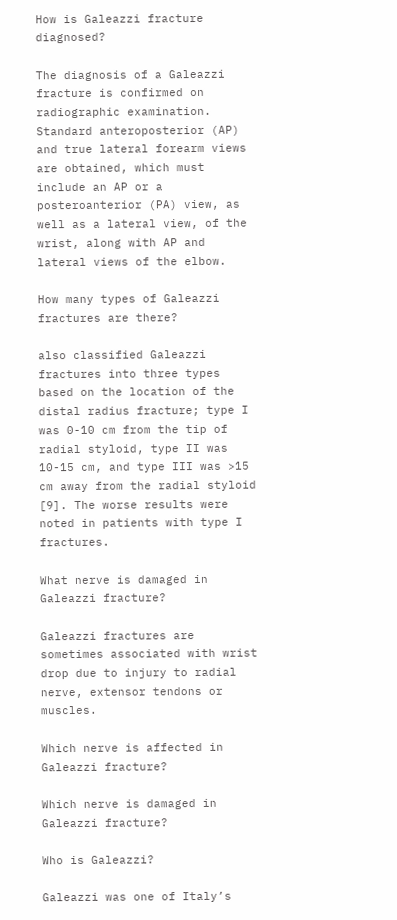How is Galeazzi fracture diagnosed?

The diagnosis of a Galeazzi fracture is confirmed on radiographic examination. Standard anteroposterior (AP) and true lateral forearm views are obtained, which must include an AP or a posteroanterior (PA) view, as well as a lateral view, of the wrist, along with AP and lateral views of the elbow.

How many types of Galeazzi fractures are there?

also classified Galeazzi fractures into three types based on the location of the distal radius fracture; type I was 0-10 cm from the tip of radial styloid, type II was 10-15 cm, and type III was >15 cm away from the radial styloid [9]. The worse results were noted in patients with type I fractures.

What nerve is damaged in Galeazzi fracture?

Galeazzi fractures are sometimes associated with wrist drop due to injury to radial nerve, extensor tendons or muscles.

Which nerve is affected in Galeazzi fracture?

Which nerve is damaged in Galeazzi fracture?

Who is Galeazzi?

Galeazzi was one of Italy’s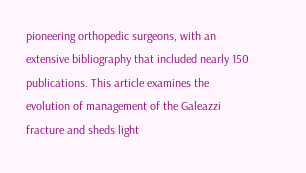pioneering orthopedic surgeons, with an extensive bibliography that included nearly 150 publications. This article examines the evolution of management of the Galeazzi fracture and sheds light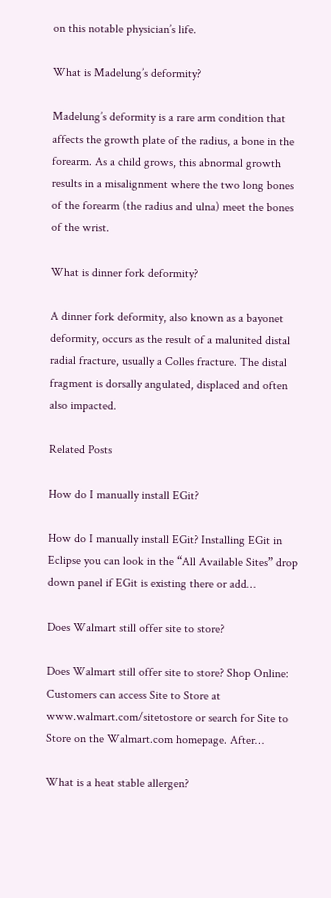on this notable physician’s life.

What is Madelung’s deformity?

Madelung’s deformity is a rare arm condition that affects the growth plate of the radius, a bone in the forearm. As a child grows, this abnormal growth results in a misalignment where the two long bones of the forearm (the radius and ulna) meet the bones of the wrist.

What is dinner fork deformity?

A dinner fork deformity, also known as a bayonet deformity, occurs as the result of a malunited distal radial fracture, usually a Colles fracture. The distal fragment is dorsally angulated, displaced and often also impacted.

Related Posts

How do I manually install EGit?

How do I manually install EGit? Installing EGit in Eclipse you can look in the “All Available Sites” drop down panel if EGit is existing there or add…

Does Walmart still offer site to store?

Does Walmart still offer site to store? Shop Online: Customers can access Site to Store at www.walmart.com/sitetostore or search for Site to Store on the Walmart.com homepage. After…

What is a heat stable allergen?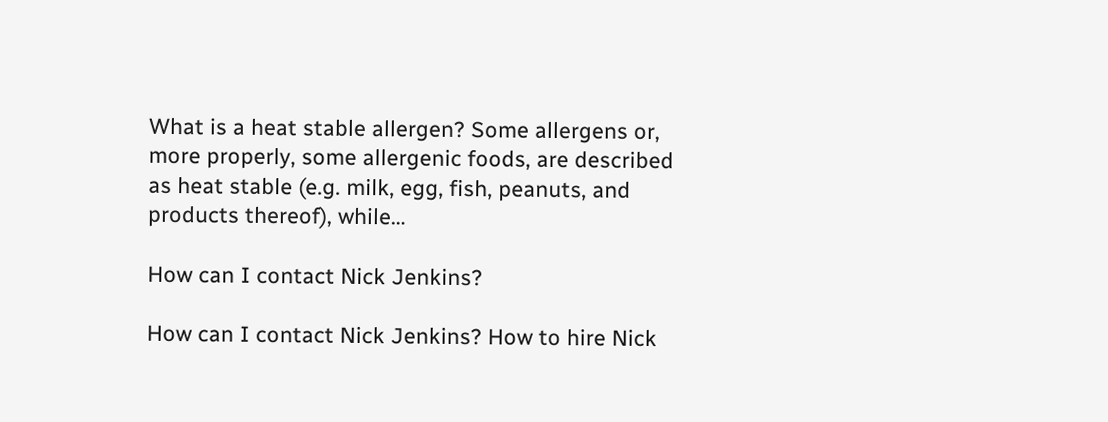What is a heat stable allergen? Some allergens or, more properly, some allergenic foods, are described as heat stable (e.g. milk, egg, fish, peanuts, and products thereof), while…

How can I contact Nick Jenkins?

How can I contact Nick Jenkins? How to hire Nick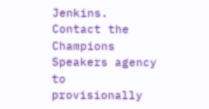Jenkins. Contact the Champions Speakers agency to provisionally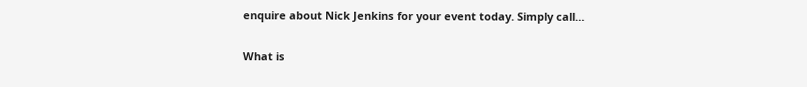enquire about Nick Jenkins for your event today. Simply call…

What is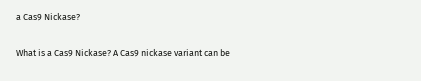a Cas9 Nickase?

What is a Cas9 Nickase? A Cas9 nickase variant can be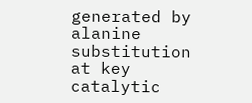generated by alanine substitution at key catalytic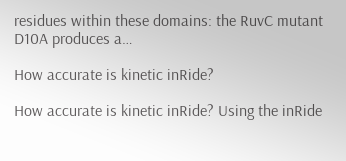residues within these domains: the RuvC mutant D10A produces a…

How accurate is kinetic inRide?

How accurate is kinetic inRide? Using the inRide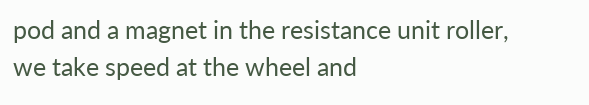pod and a magnet in the resistance unit roller, we take speed at the wheel and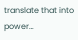translate that into power…